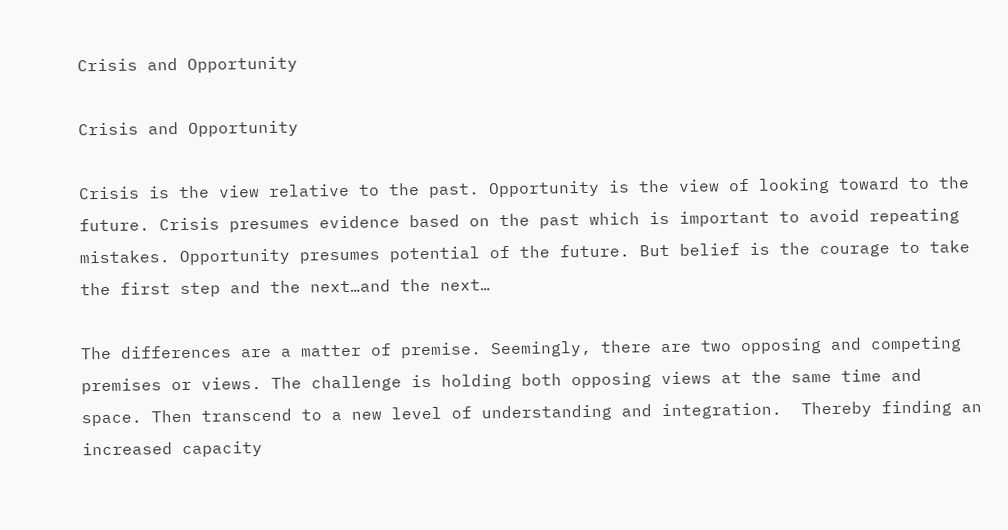Crisis and Opportunity

Crisis and Opportunity

Crisis is the view relative to the past. Opportunity is the view of looking toward to the future. Crisis presumes evidence based on the past which is important to avoid repeating mistakes. Opportunity presumes potential of the future. But belief is the courage to take the first step and the next…and the next…

The differences are a matter of premise. Seemingly, there are two opposing and competing premises or views. The challenge is holding both opposing views at the same time and space. Then transcend to a new level of understanding and integration.  Thereby finding an increased capacity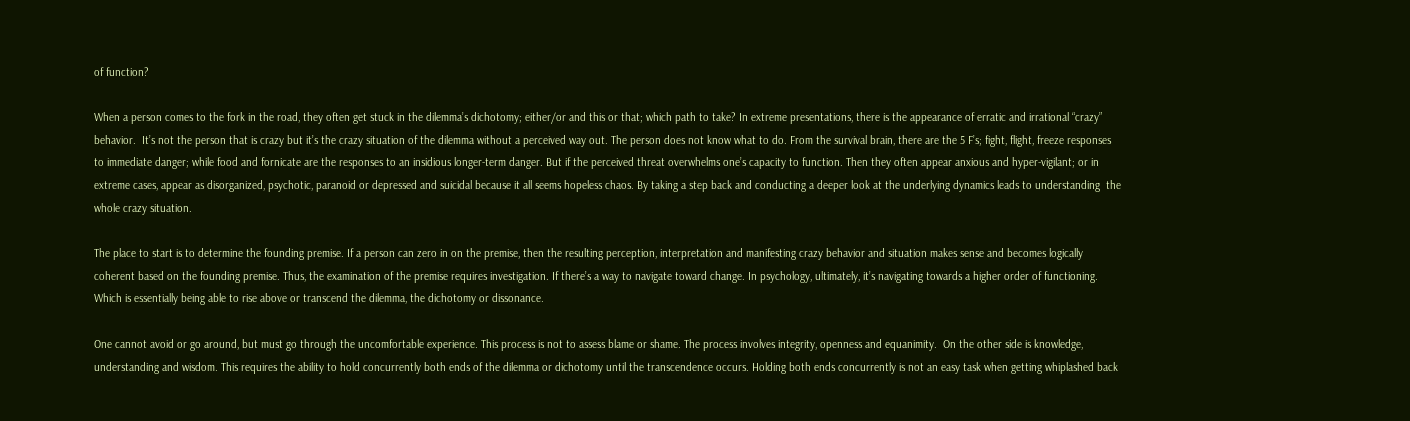of function?

When a person comes to the fork in the road, they often get stuck in the dilemma’s dichotomy; either/or and this or that; which path to take? In extreme presentations, there is the appearance of erratic and irrational “crazy” behavior.  It’s not the person that is crazy but it’s the crazy situation of the dilemma without a perceived way out. The person does not know what to do. From the survival brain, there are the 5 F’s; fight, flight, freeze responses to immediate danger; while food and fornicate are the responses to an insidious longer-term danger. But if the perceived threat overwhelms one’s capacity to function. Then they often appear anxious and hyper-vigilant; or in extreme cases, appear as disorganized, psychotic, paranoid or depressed and suicidal because it all seems hopeless chaos. By taking a step back and conducting a deeper look at the underlying dynamics leads to understanding  the whole crazy situation.

The place to start is to determine the founding premise. If a person can zero in on the premise, then the resulting perception, interpretation and manifesting crazy behavior and situation makes sense and becomes logically coherent based on the founding premise. Thus, the examination of the premise requires investigation. If there’s a way to navigate toward change. In psychology, ultimately, it’s navigating towards a higher order of functioning. Which is essentially being able to rise above or transcend the dilemma, the dichotomy or dissonance.

One cannot avoid or go around, but must go through the uncomfortable experience. This process is not to assess blame or shame. The process involves integrity, openness and equanimity.  On the other side is knowledge, understanding and wisdom. This requires the ability to hold concurrently both ends of the dilemma or dichotomy until the transcendence occurs. Holding both ends concurrently is not an easy task when getting whiplashed back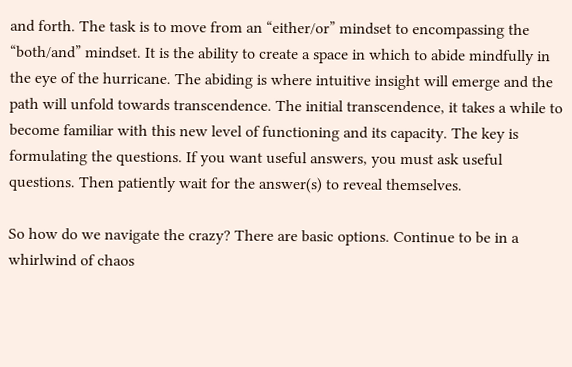and forth. The task is to move from an “either/or” mindset to encompassing the “both/and” mindset. It is the ability to create a space in which to abide mindfully in the eye of the hurricane. The abiding is where intuitive insight will emerge and the path will unfold towards transcendence. The initial transcendence, it takes a while to become familiar with this new level of functioning and its capacity. The key is formulating the questions. If you want useful answers, you must ask useful questions. Then patiently wait for the answer(s) to reveal themselves.

So how do we navigate the crazy? There are basic options. Continue to be in a whirlwind of chaos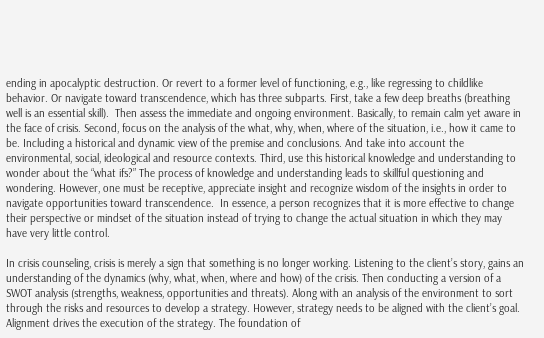ending in apocalyptic destruction. Or revert to a former level of functioning, e.g., like regressing to childlike behavior. Or navigate toward transcendence, which has three subparts. First, take a few deep breaths (breathing well is an essential skill).  Then assess the immediate and ongoing environment. Basically, to remain calm yet aware in the face of crisis. Second, focus on the analysis of the what, why, when, where of the situation, i.e., how it came to be. Including a historical and dynamic view of the premise and conclusions. And take into account the environmental, social, ideological and resource contexts. Third, use this historical knowledge and understanding to wonder about the “what ifs?” The process of knowledge and understanding leads to skillful questioning and wondering. However, one must be receptive, appreciate insight and recognize wisdom of the insights in order to navigate opportunities toward transcendence.  In essence, a person recognizes that it is more effective to change their perspective or mindset of the situation instead of trying to change the actual situation in which they may have very little control.

In crisis counseling, crisis is merely a sign that something is no longer working. Listening to the client’s story, gains an understanding of the dynamics (why, what, when, where and how) of the crisis. Then conducting a version of a SWOT analysis (strengths, weakness, opportunities and threats). Along with an analysis of the environment to sort through the risks and resources to develop a strategy. However, strategy needs to be aligned with the client’s goal. Alignment drives the execution of the strategy. The foundation of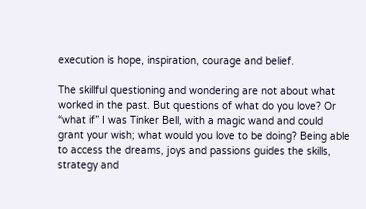execution is hope, inspiration, courage and belief.

The skillful questioning and wondering are not about what worked in the past. But questions of what do you love? Or “what if” I was Tinker Bell, with a magic wand and could grant your wish; what would you love to be doing? Being able to access the dreams, joys and passions guides the skills, strategy and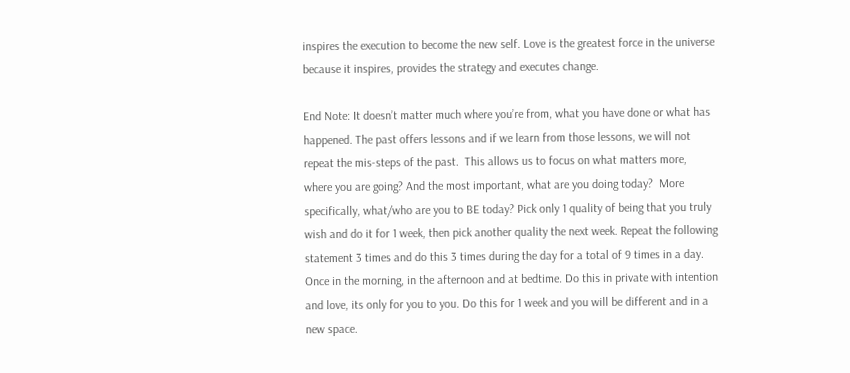inspires the execution to become the new self. Love is the greatest force in the universe because it inspires, provides the strategy and executes change.

End Note: It doesn’t matter much where you’re from, what you have done or what has happened. The past offers lessons and if we learn from those lessons, we will not repeat the mis-steps of the past.  This allows us to focus on what matters more, where you are going? And the most important, what are you doing today?  More specifically, what/who are you to BE today? Pick only 1 quality of being that you truly wish and do it for 1 week, then pick another quality the next week. Repeat the following statement 3 times and do this 3 times during the day for a total of 9 times in a day.  Once in the morning, in the afternoon and at bedtime. Do this in private with intention and love, its only for you to you. Do this for 1 week and you will be different and in a new space.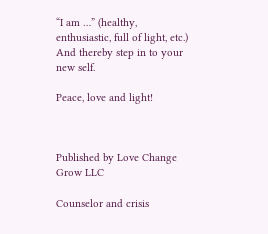“I am …” (healthy, enthusiastic, full of light, etc.) And thereby step in to your new self.

Peace, love and light!



Published by Love Change Grow LLC

Counselor and crisis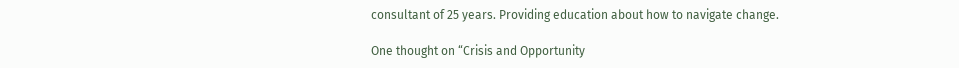consultant of 25 years. Providing education about how to navigate change.

One thought on “Crisis and Opportunity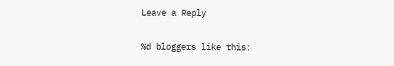Leave a Reply

%d bloggers like this: